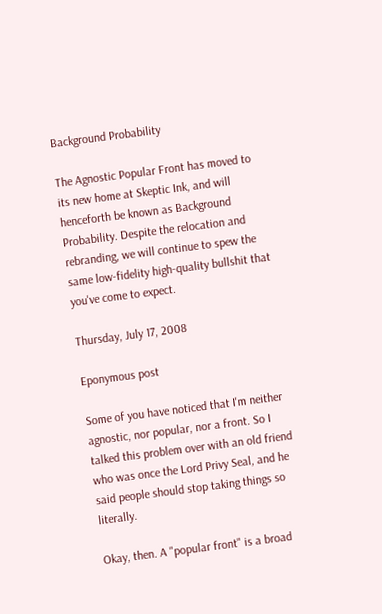Background Probability

The Agnostic Popular Front has moved to its new home at Skeptic Ink, and will henceforth be known as Background Probability. Despite the relocation and rebranding, we will continue to spew the same low-fidelity high-quality bullshit that you've come to expect.

Thursday, July 17, 2008

Eponymous post

Some of you have noticed that I'm neither agnostic, nor popular, nor a front. So I talked this problem over with an old friend who was once the Lord Privy Seal, and he said people should stop taking things so literally.

Okay, then. A "popular front" is a broad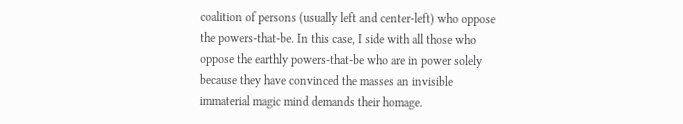coalition of persons (usually left and center-left) who oppose the powers-that-be. In this case, I side with all those who oppose the earthly powers-that-be who are in power solely because they have convinced the masses an invisible immaterial magic mind demands their homage.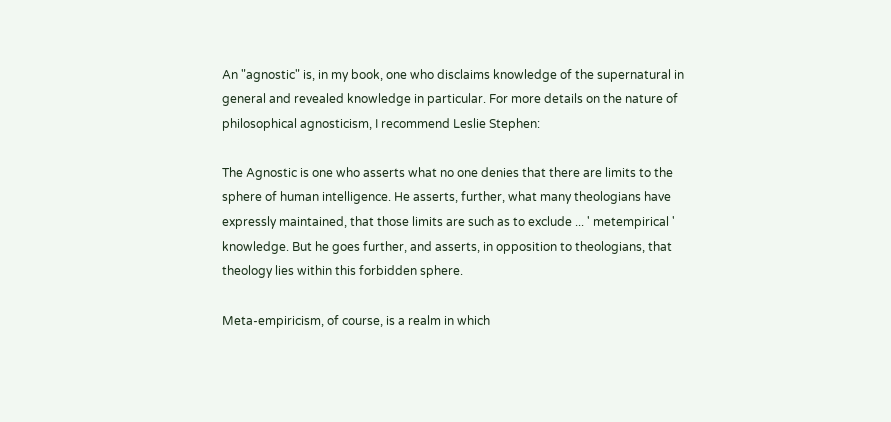An "agnostic" is, in my book, one who disclaims knowledge of the supernatural in general and revealed knowledge in particular. For more details on the nature of philosophical agnosticism, I recommend Leslie Stephen:

The Agnostic is one who asserts what no one denies that there are limits to the sphere of human intelligence. He asserts, further, what many theologians have expressly maintained, that those limits are such as to exclude ... ' metempirical ' knowledge. But he goes further, and asserts, in opposition to theologians, that theology lies within this forbidden sphere.

Meta-empiricism, of course, is a realm in which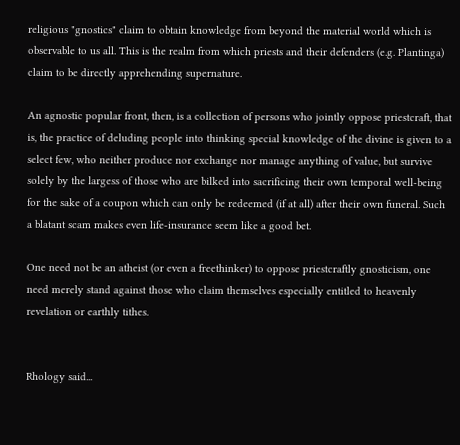religious "gnostics" claim to obtain knowledge from beyond the material world which is observable to us all. This is the realm from which priests and their defenders (e.g. Plantinga) claim to be directly apprehending supernature.

An agnostic popular front, then, is a collection of persons who jointly oppose priestcraft, that is, the practice of deluding people into thinking special knowledge of the divine is given to a select few, who neither produce nor exchange nor manage anything of value, but survive solely by the largess of those who are bilked into sacrificing their own temporal well-being for the sake of a coupon which can only be redeemed (if at all) after their own funeral. Such a blatant scam makes even life-insurance seem like a good bet.

One need not be an atheist (or even a freethinker) to oppose priestcraftly gnosticism, one need merely stand against those who claim themselves especially entitled to heavenly revelation or earthly tithes.


Rhology said...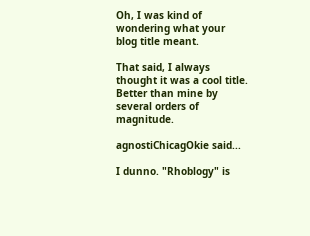Oh, I was kind of wondering what your blog title meant.

That said, I always thought it was a cool title. Better than mine by several orders of magnitude.

agnostiChicagOkie said...

I dunno. "Rhoblogy" is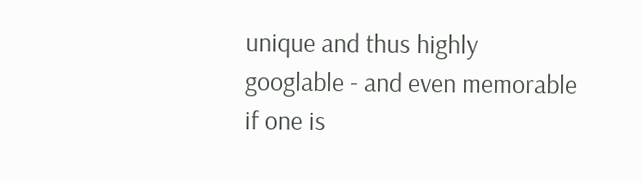unique and thus highly googlable - and even memorable if one is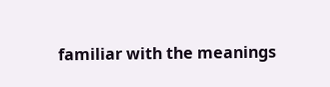familiar with the meanings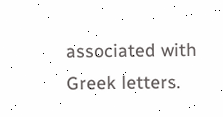associated with Greek letters.